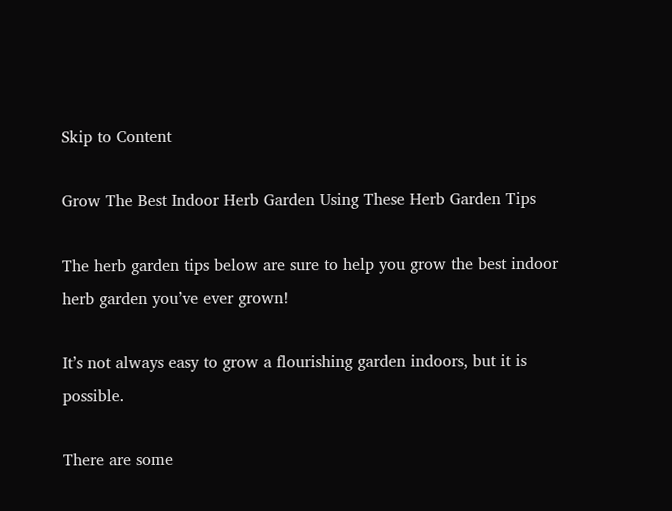Skip to Content

Grow The Best Indoor Herb Garden Using These Herb Garden Tips

The herb garden tips below are sure to help you grow the best indoor herb garden you’ve ever grown!

It’s not always easy to grow a flourishing garden indoors, but it is possible.

There are some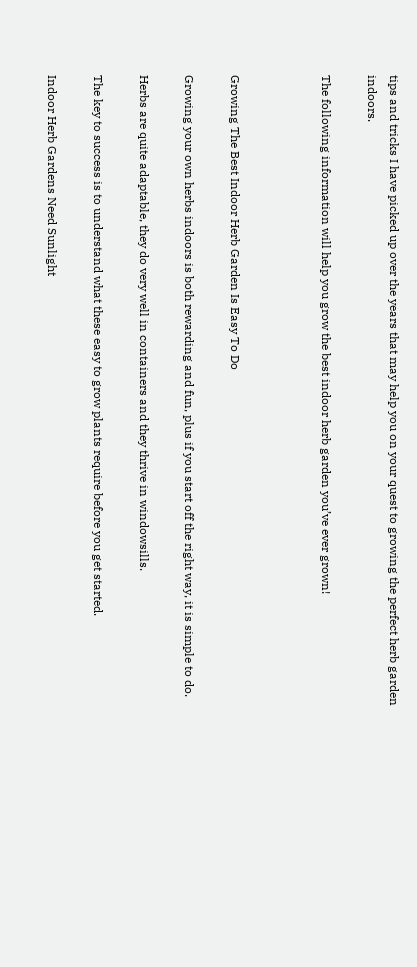tips and tricks I have picked up over the years that may help you on your quest to growing the perfect herb garden indoors.

The following information will help you grow the best indoor herb garden you’ve ever grown!



Growing The Best Indoor Herb Garden Is Easy To Do

Growing your own herbs indoors is both rewarding and fun, plus if you start off the right way, it is simple to do.

Herbs are quite adaptable, they do very well in containers and they thrive in windowsills.

The key to success is to understand what these easy to grow plants require before you get started.

Indoor Herb Gardens Need Sunlight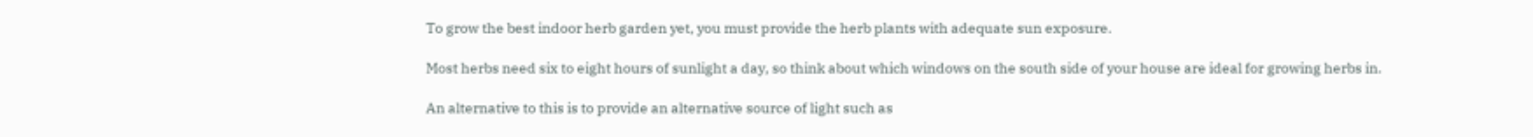To grow the best indoor herb garden yet, you must provide the herb plants with adequate sun exposure.

Most herbs need six to eight hours of sunlight a day, so think about which windows on the south side of your house are ideal for growing herbs in.

An alternative to this is to provide an alternative source of light such as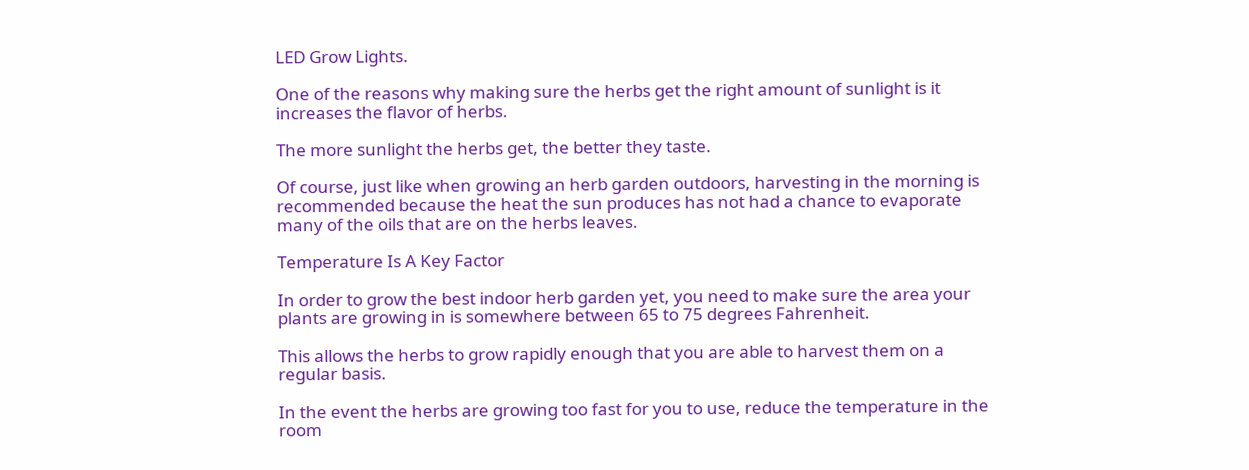LED Grow Lights.

One of the reasons why making sure the herbs get the right amount of sunlight is it increases the flavor of herbs.

The more sunlight the herbs get, the better they taste.

Of course, just like when growing an herb garden outdoors, harvesting in the morning is recommended because the heat the sun produces has not had a chance to evaporate many of the oils that are on the herbs leaves.

Temperature Is A Key Factor

In order to grow the best indoor herb garden yet, you need to make sure the area your plants are growing in is somewhere between 65 to 75 degrees Fahrenheit.

This allows the herbs to grow rapidly enough that you are able to harvest them on a regular basis.

In the event the herbs are growing too fast for you to use, reduce the temperature in the room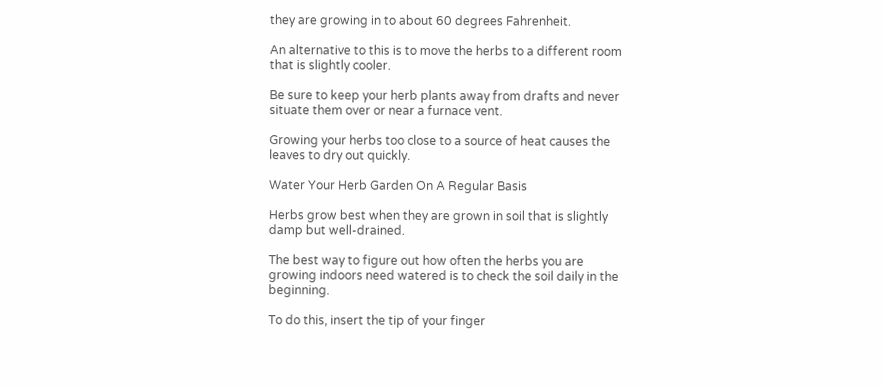they are growing in to about 60 degrees Fahrenheit.

An alternative to this is to move the herbs to a different room that is slightly cooler.

Be sure to keep your herb plants away from drafts and never situate them over or near a furnace vent.

Growing your herbs too close to a source of heat causes the leaves to dry out quickly.

Water Your Herb Garden On A Regular Basis

Herbs grow best when they are grown in soil that is slightly damp but well-drained.

The best way to figure out how often the herbs you are growing indoors need watered is to check the soil daily in the beginning.

To do this, insert the tip of your finger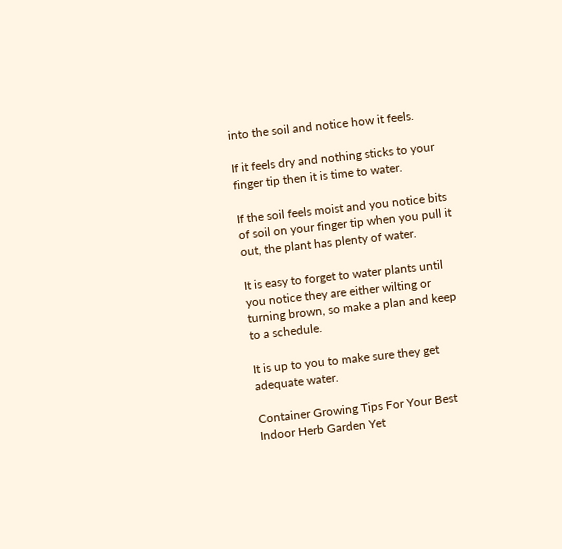into the soil and notice how it feels.

If it feels dry and nothing sticks to your finger tip then it is time to water.

If the soil feels moist and you notice bits of soil on your finger tip when you pull it out, the plant has plenty of water.

It is easy to forget to water plants until you notice they are either wilting or turning brown, so make a plan and keep to a schedule.

It is up to you to make sure they get adequate water.

Container Growing Tips For Your Best Indoor Herb Garden Yet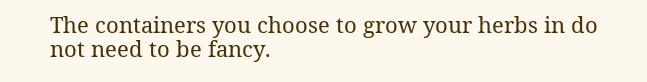The containers you choose to grow your herbs in do not need to be fancy.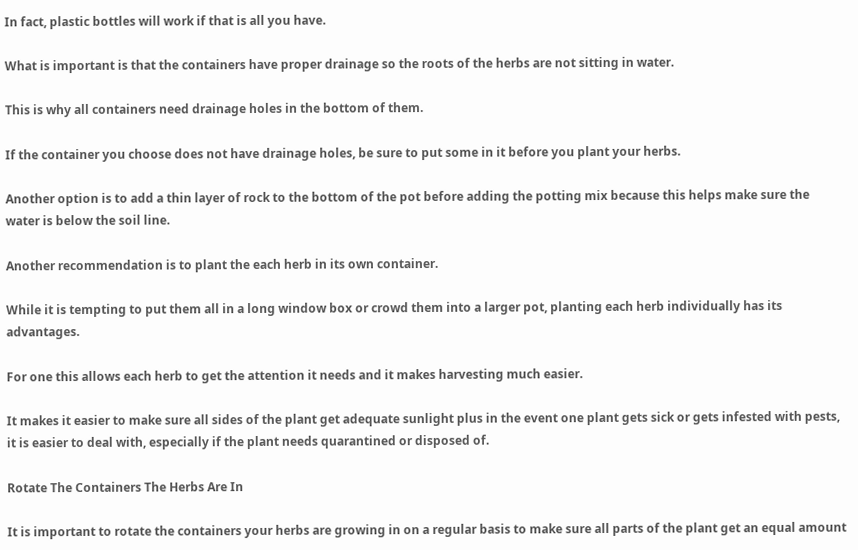In fact, plastic bottles will work if that is all you have.

What is important is that the containers have proper drainage so the roots of the herbs are not sitting in water.

This is why all containers need drainage holes in the bottom of them.

If the container you choose does not have drainage holes, be sure to put some in it before you plant your herbs.

Another option is to add a thin layer of rock to the bottom of the pot before adding the potting mix because this helps make sure the water is below the soil line.

Another recommendation is to plant the each herb in its own container.

While it is tempting to put them all in a long window box or crowd them into a larger pot, planting each herb individually has its advantages.

For one this allows each herb to get the attention it needs and it makes harvesting much easier.

It makes it easier to make sure all sides of the plant get adequate sunlight plus in the event one plant gets sick or gets infested with pests, it is easier to deal with, especially if the plant needs quarantined or disposed of.

Rotate The Containers The Herbs Are In

It is important to rotate the containers your herbs are growing in on a regular basis to make sure all parts of the plant get an equal amount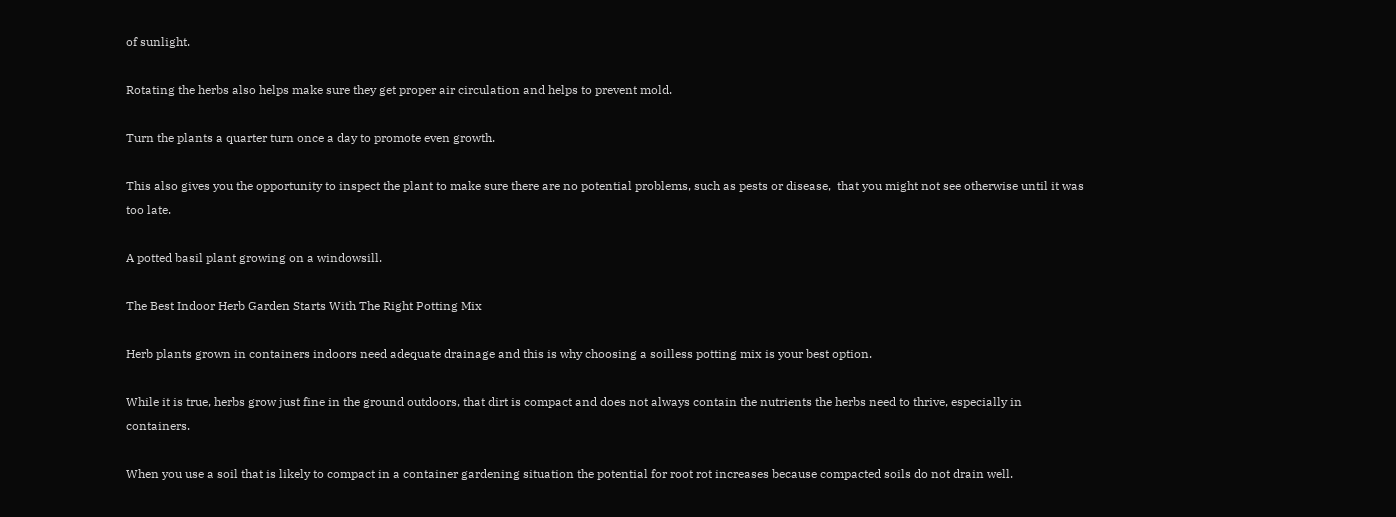of sunlight.

Rotating the herbs also helps make sure they get proper air circulation and helps to prevent mold.

Turn the plants a quarter turn once a day to promote even growth.

This also gives you the opportunity to inspect the plant to make sure there are no potential problems, such as pests or disease,  that you might not see otherwise until it was too late.

A potted basil plant growing on a windowsill.

The Best Indoor Herb Garden Starts With The Right Potting Mix

Herb plants grown in containers indoors need adequate drainage and this is why choosing a soilless potting mix is your best option.

While it is true, herbs grow just fine in the ground outdoors, that dirt is compact and does not always contain the nutrients the herbs need to thrive, especially in containers.

When you use a soil that is likely to compact in a container gardening situation the potential for root rot increases because compacted soils do not drain well.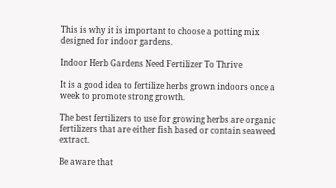This is why it is important to choose a potting mix designed for indoor gardens.

Indoor Herb Gardens Need Fertilizer To Thrive

It is a good idea to fertilize herbs grown indoors once a week to promote strong growth.

The best fertilizers to use for growing herbs are organic fertilizers that are either fish based or contain seaweed extract.

Be aware that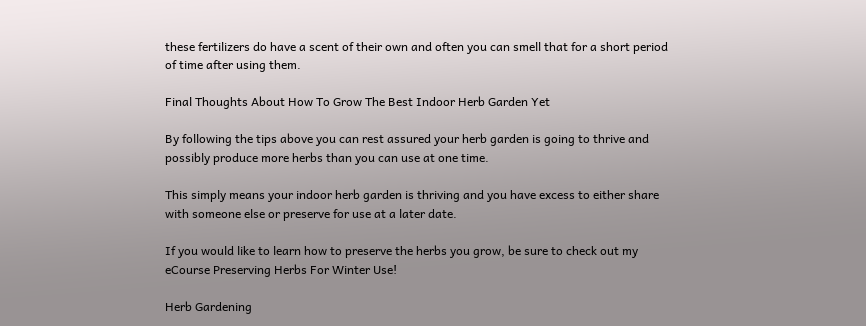these fertilizers do have a scent of their own and often you can smell that for a short period of time after using them.

Final Thoughts About How To Grow The Best Indoor Herb Garden Yet

By following the tips above you can rest assured your herb garden is going to thrive and possibly produce more herbs than you can use at one time.

This simply means your indoor herb garden is thriving and you have excess to either share with someone else or preserve for use at a later date.

If you would like to learn how to preserve the herbs you grow, be sure to check out my eCourse Preserving Herbs For Winter Use!

Herb Gardening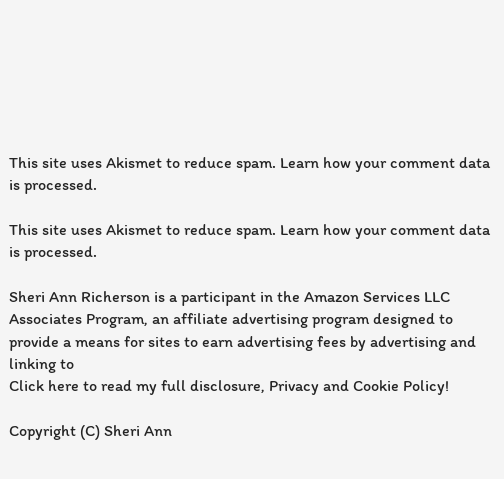This site uses Akismet to reduce spam. Learn how your comment data is processed.

This site uses Akismet to reduce spam. Learn how your comment data is processed.

Sheri Ann Richerson is a participant in the Amazon Services LLC Associates Program, an affiliate advertising program designed to provide a means for sites to earn advertising fees by advertising and linking to
Click here to read my full disclosure, Privacy and Cookie Policy!

Copyright (C) Sheri Ann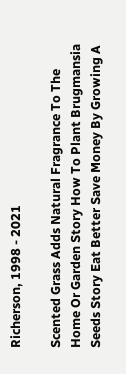Richerson, 1998 - 2021

Scented Grass Adds Natural Fragrance To The Home Or Garden Story How To Plant Brugmansia Seeds Story Eat Better Save Money By Growing A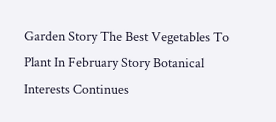Garden Story The Best Vegetables To Plant In February Story Botanical Interests Continues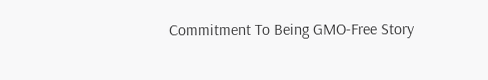Commitment To Being GMO-Free Story